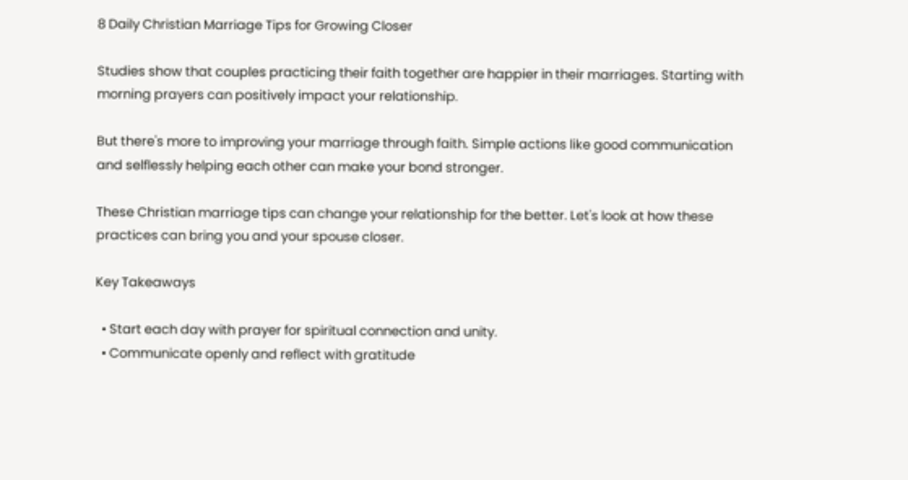8 Daily Christian Marriage Tips for Growing Closer

Studies show that couples practicing their faith together are happier in their marriages. Starting with morning prayers can positively impact your relationship.

But there's more to improving your marriage through faith. Simple actions like good communication and selflessly helping each other can make your bond stronger.

These Christian marriage tips can change your relationship for the better. Let's look at how these practices can bring you and your spouse closer.

Key Takeaways

  • Start each day with prayer for spiritual connection and unity.
  • Communicate openly and reflect with gratitude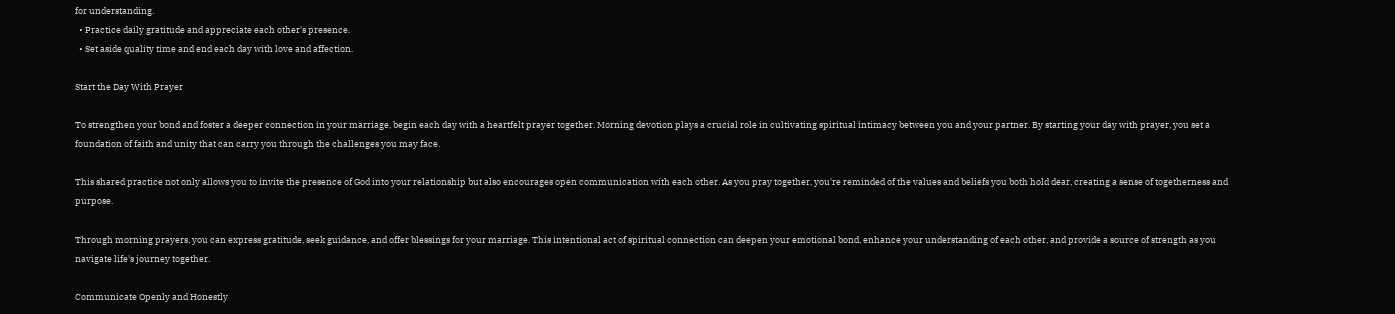for understanding.
  • Practice daily gratitude and appreciate each other's presence.
  • Set aside quality time and end each day with love and affection.

Start the Day With Prayer

To strengthen your bond and foster a deeper connection in your marriage, begin each day with a heartfelt prayer together. Morning devotion plays a crucial role in cultivating spiritual intimacy between you and your partner. By starting your day with prayer, you set a foundation of faith and unity that can carry you through the challenges you may face.

This shared practice not only allows you to invite the presence of God into your relationship but also encourages open communication with each other. As you pray together, you're reminded of the values and beliefs you both hold dear, creating a sense of togetherness and purpose.

Through morning prayers, you can express gratitude, seek guidance, and offer blessings for your marriage. This intentional act of spiritual connection can deepen your emotional bond, enhance your understanding of each other, and provide a source of strength as you navigate life's journey together.

Communicate Openly and Honestly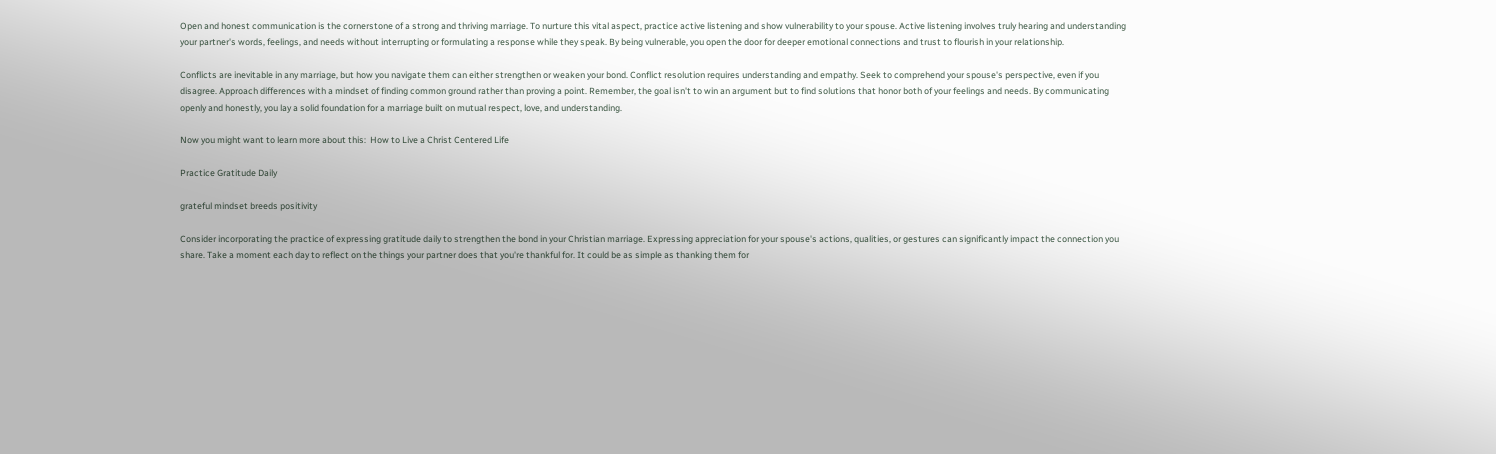Open and honest communication is the cornerstone of a strong and thriving marriage. To nurture this vital aspect, practice active listening and show vulnerability to your spouse. Active listening involves truly hearing and understanding your partner's words, feelings, and needs without interrupting or formulating a response while they speak. By being vulnerable, you open the door for deeper emotional connections and trust to flourish in your relationship.

Conflicts are inevitable in any marriage, but how you navigate them can either strengthen or weaken your bond. Conflict resolution requires understanding and empathy. Seek to comprehend your spouse's perspective, even if you disagree. Approach differences with a mindset of finding common ground rather than proving a point. Remember, the goal isn't to win an argument but to find solutions that honor both of your feelings and needs. By communicating openly and honestly, you lay a solid foundation for a marriage built on mutual respect, love, and understanding.

Now you might want to learn more about this:  How to Live a Christ Centered Life

Practice Gratitude Daily

grateful mindset breeds positivity

Consider incorporating the practice of expressing gratitude daily to strengthen the bond in your Christian marriage. Expressing appreciation for your spouse's actions, qualities, or gestures can significantly impact the connection you share. Take a moment each day to reflect on the things your partner does that you're thankful for. It could be as simple as thanking them for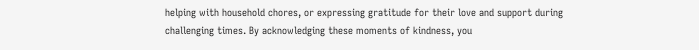helping with household chores, or expressing gratitude for their love and support during challenging times. By acknowledging these moments of kindness, you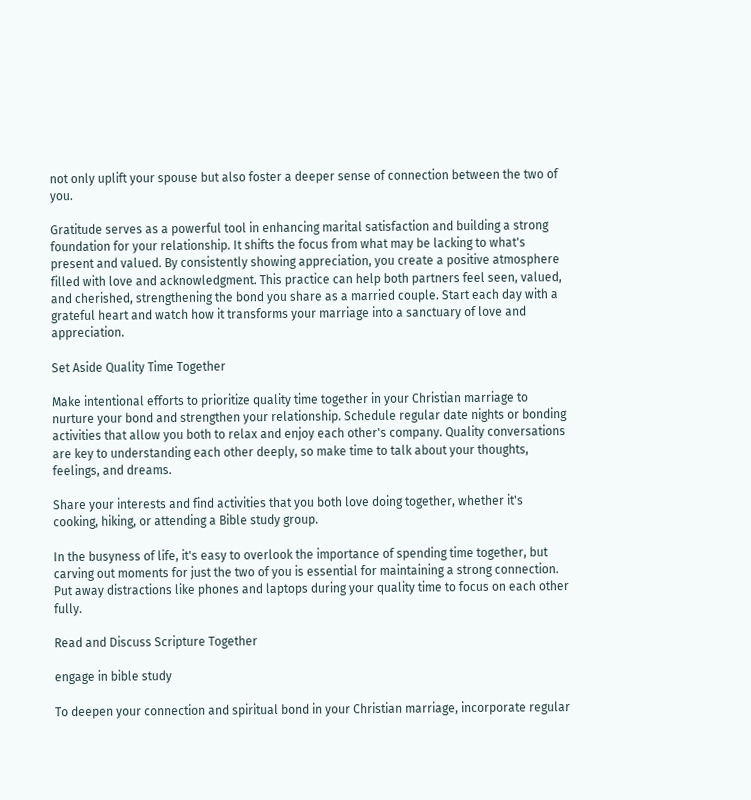not only uplift your spouse but also foster a deeper sense of connection between the two of you.

Gratitude serves as a powerful tool in enhancing marital satisfaction and building a strong foundation for your relationship. It shifts the focus from what may be lacking to what's present and valued. By consistently showing appreciation, you create a positive atmosphere filled with love and acknowledgment. This practice can help both partners feel seen, valued, and cherished, strengthening the bond you share as a married couple. Start each day with a grateful heart and watch how it transforms your marriage into a sanctuary of love and appreciation.

Set Aside Quality Time Together

Make intentional efforts to prioritize quality time together in your Christian marriage to nurture your bond and strengthen your relationship. Schedule regular date nights or bonding activities that allow you both to relax and enjoy each other's company. Quality conversations are key to understanding each other deeply, so make time to talk about your thoughts, feelings, and dreams.

Share your interests and find activities that you both love doing together, whether it's cooking, hiking, or attending a Bible study group.

In the busyness of life, it's easy to overlook the importance of spending time together, but carving out moments for just the two of you is essential for maintaining a strong connection. Put away distractions like phones and laptops during your quality time to focus on each other fully.

Read and Discuss Scripture Together

engage in bible study

To deepen your connection and spiritual bond in your Christian marriage, incorporate regular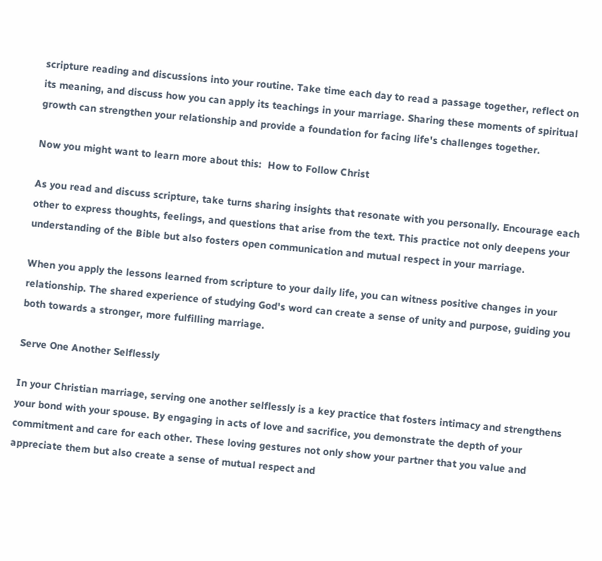scripture reading and discussions into your routine. Take time each day to read a passage together, reflect on its meaning, and discuss how you can apply its teachings in your marriage. Sharing these moments of spiritual growth can strengthen your relationship and provide a foundation for facing life's challenges together.

Now you might want to learn more about this:  How to Follow Christ

As you read and discuss scripture, take turns sharing insights that resonate with you personally. Encourage each other to express thoughts, feelings, and questions that arise from the text. This practice not only deepens your understanding of the Bible but also fosters open communication and mutual respect in your marriage.

When you apply the lessons learned from scripture to your daily life, you can witness positive changes in your relationship. The shared experience of studying God's word can create a sense of unity and purpose, guiding you both towards a stronger, more fulfilling marriage.

Serve One Another Selflessly

In your Christian marriage, serving one another selflessly is a key practice that fosters intimacy and strengthens your bond with your spouse. By engaging in acts of love and sacrifice, you demonstrate the depth of your commitment and care for each other. These loving gestures not only show your partner that you value and appreciate them but also create a sense of mutual respect and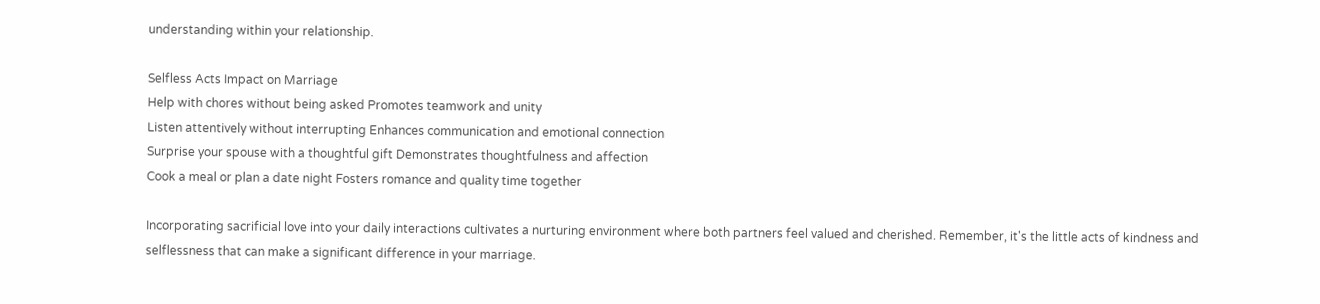understanding within your relationship.

Selfless Acts Impact on Marriage
Help with chores without being asked Promotes teamwork and unity
Listen attentively without interrupting Enhances communication and emotional connection
Surprise your spouse with a thoughtful gift Demonstrates thoughtfulness and affection
Cook a meal or plan a date night Fosters romance and quality time together

Incorporating sacrificial love into your daily interactions cultivates a nurturing environment where both partners feel valued and cherished. Remember, it's the little acts of kindness and selflessness that can make a significant difference in your marriage.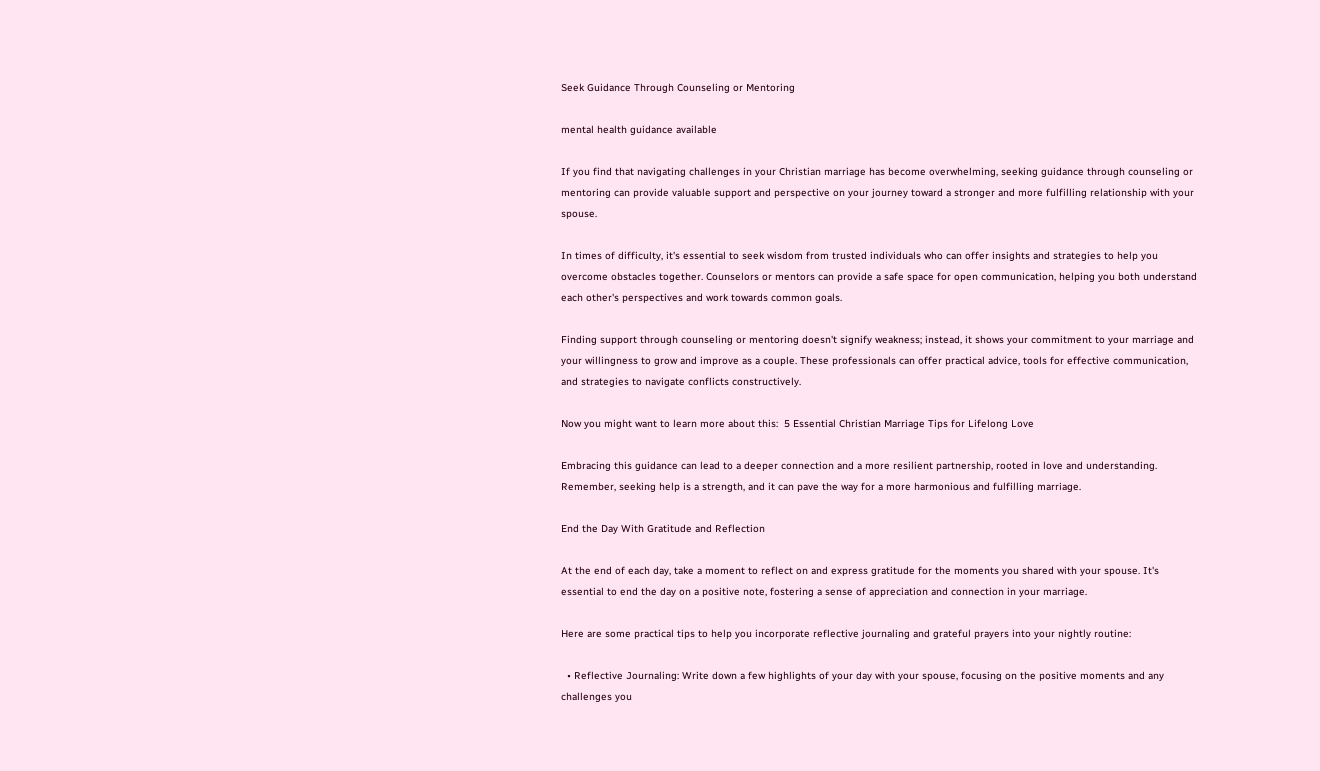Seek Guidance Through Counseling or Mentoring

mental health guidance available

If you find that navigating challenges in your Christian marriage has become overwhelming, seeking guidance through counseling or mentoring can provide valuable support and perspective on your journey toward a stronger and more fulfilling relationship with your spouse.

In times of difficulty, it's essential to seek wisdom from trusted individuals who can offer insights and strategies to help you overcome obstacles together. Counselors or mentors can provide a safe space for open communication, helping you both understand each other's perspectives and work towards common goals.

Finding support through counseling or mentoring doesn't signify weakness; instead, it shows your commitment to your marriage and your willingness to grow and improve as a couple. These professionals can offer practical advice, tools for effective communication, and strategies to navigate conflicts constructively.

Now you might want to learn more about this:  5 Essential Christian Marriage Tips for Lifelong Love

Embracing this guidance can lead to a deeper connection and a more resilient partnership, rooted in love and understanding. Remember, seeking help is a strength, and it can pave the way for a more harmonious and fulfilling marriage.

End the Day With Gratitude and Reflection

At the end of each day, take a moment to reflect on and express gratitude for the moments you shared with your spouse. It's essential to end the day on a positive note, fostering a sense of appreciation and connection in your marriage.

Here are some practical tips to help you incorporate reflective journaling and grateful prayers into your nightly routine:

  • Reflective Journaling: Write down a few highlights of your day with your spouse, focusing on the positive moments and any challenges you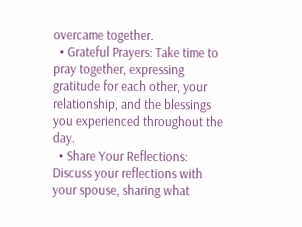overcame together.
  • Grateful Prayers: Take time to pray together, expressing gratitude for each other, your relationship, and the blessings you experienced throughout the day.
  • Share Your Reflections: Discuss your reflections with your spouse, sharing what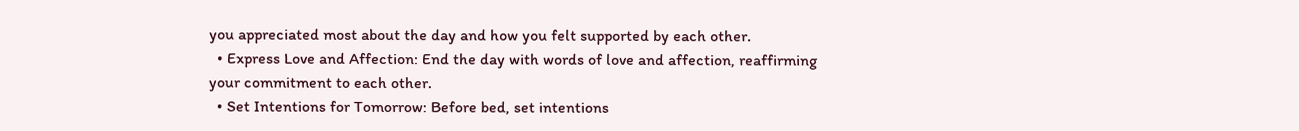you appreciated most about the day and how you felt supported by each other.
  • Express Love and Affection: End the day with words of love and affection, reaffirming your commitment to each other.
  • Set Intentions for Tomorrow: Before bed, set intentions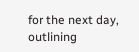for the next day, outlining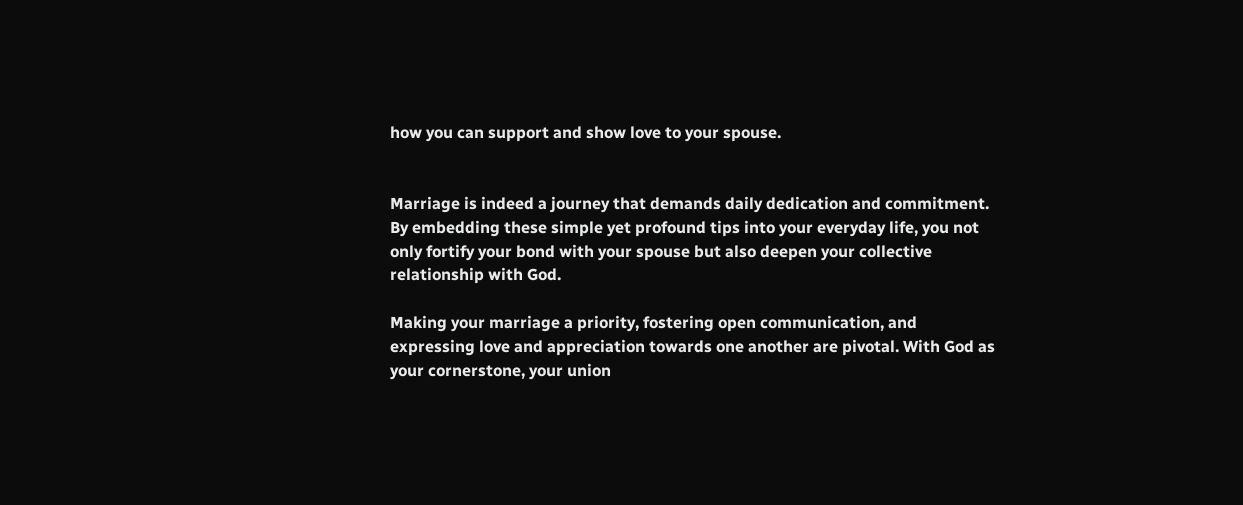how you can support and show love to your spouse.


Marriage is indeed a journey that demands daily dedication and commitment. By embedding these simple yet profound tips into your everyday life, you not only fortify your bond with your spouse but also deepen your collective relationship with God.

Making your marriage a priority, fostering open communication, and expressing love and appreciation towards one another are pivotal. With God as your cornerstone, your union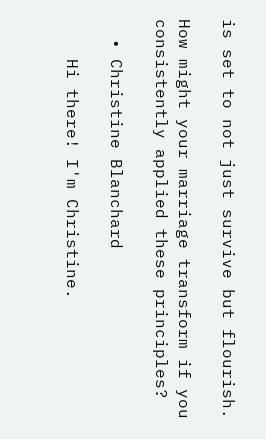is set to not just survive but flourish.

How might your marriage transform if you consistently applied these principles?

  • Christine Blanchard

    Hi there! I'm Christine.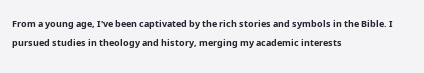From a young age, I've been captivated by the rich stories and symbols in the Bible. I pursued studies in theology and history, merging my academic interests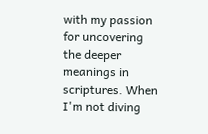with my passion for uncovering the deeper meanings in scriptures. When I'm not diving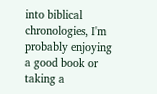into biblical chronologies, I'm probably enjoying a good book or taking a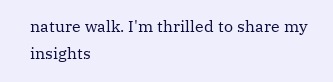nature walk. I'm thrilled to share my insights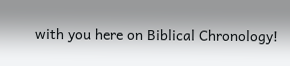with you here on Biblical Chronology!